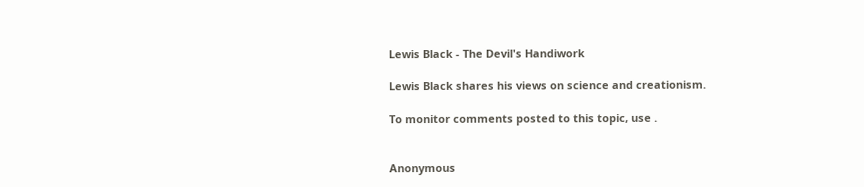Lewis Black - The Devil's Handiwork

Lewis Black shares his views on science and creationism.

To monitor comments posted to this topic, use .


Anonymous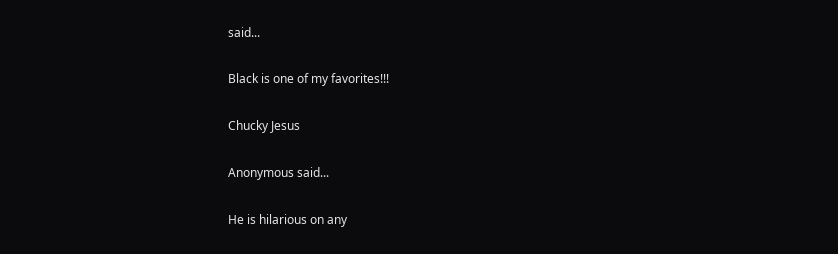said...

Black is one of my favorites!!!

Chucky Jesus

Anonymous said...

He is hilarious on any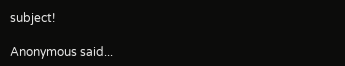subject!

Anonymous said...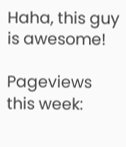Haha, this guy is awesome!

Pageviews this week: